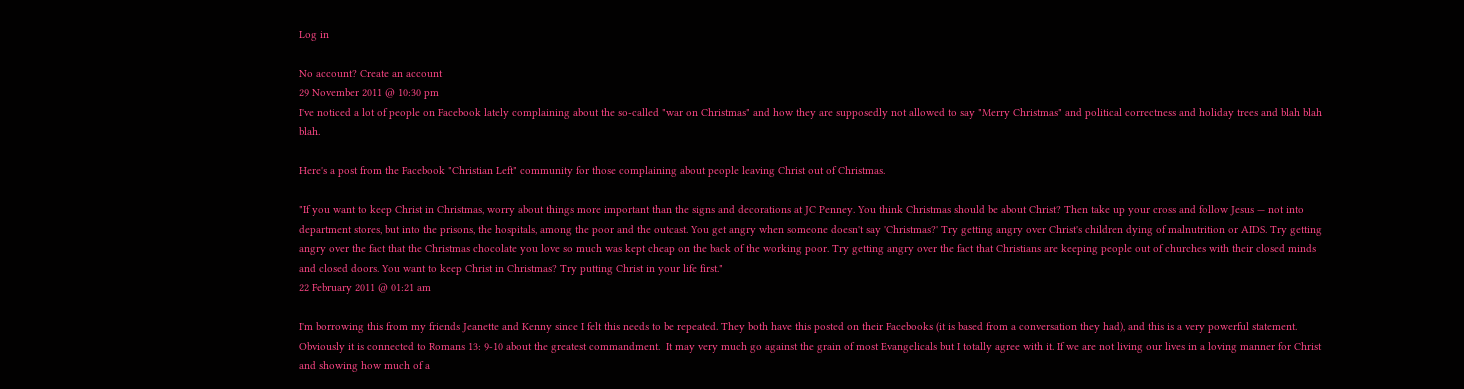Log in

No account? Create an account
29 November 2011 @ 10:30 pm
I've noticed a lot of people on Facebook lately complaining about the so-called "war on Christmas" and how they are supposedly not allowed to say "Merry Christmas" and political correctness and holiday trees and blah blah blah.

Here's a post from the Facebook "Christian Left" community for those complaining about people leaving Christ out of Christmas.

"If you want to keep Christ in Christmas, worry about things more important than the signs and decorations at JC Penney. You think Christmas should be about Christ? Then take up your cross and follow Jesus — not into department stores, but into the prisons, the hospitals, among the poor and the outcast. You get angry when someone doesn't say 'Christmas?' Try getting angry over Christ's children dying of malnutrition or AIDS. Try getting angry over the fact that the Christmas chocolate you love so much was kept cheap on the back of the working poor. Try getting angry over the fact that Christians are keeping people out of churches with their closed minds and closed doors. You want to keep Christ in Christmas? Try putting Christ in your life first."
22 February 2011 @ 01:21 am

I'm borrowing this from my friends Jeanette and Kenny since I felt this needs to be repeated. They both have this posted on their Facebooks (it is based from a conversation they had), and this is a very powerful statement. Obviously it is connected to Romans 13: 9-10 about the greatest commandment.  It may very much go against the grain of most Evangelicals but I totally agree with it. If we are not living our lives in a loving manner for Christ and showing how much of a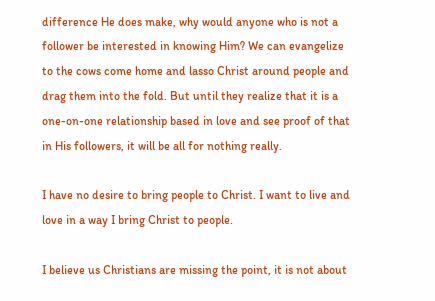difference He does make, why would anyone who is not a follower be interested in knowing Him? We can evangelize to the cows come home and lasso Christ around people and drag them into the fold. But until they realize that it is a one-on-one relationship based in love and see proof of that in His followers, it will be all for nothing really.

I have no desire to bring people to Christ. I want to live and love in a way I bring Christ to people.

I believe us Christians are missing the point, it is not about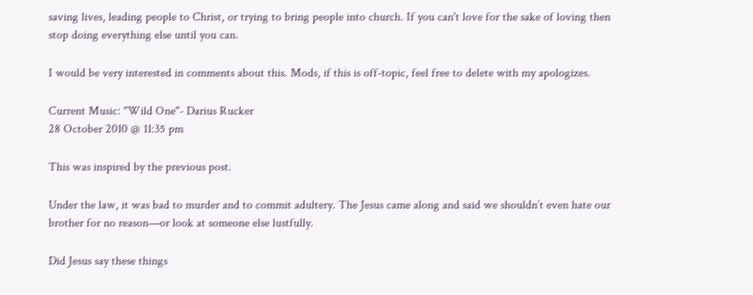saving lives, leading people to Christ, or trying to bring people into church. If you can't love for the sake of loving then stop doing everything else until you can.

I would be very interested in comments about this. Mods, if this is off-topic, feel free to delete with my apologizes.

Current Music: "Wild One"- Darius Rucker
28 October 2010 @ 11:35 pm

This was inspired by the previous post.

Under the law, it was bad to murder and to commit adultery. The Jesus came along and said we shouldn’t even hate our brother for no reason—or look at someone else lustfully.

Did Jesus say these things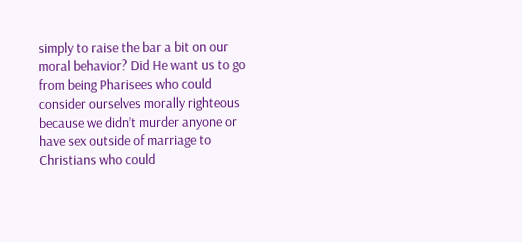simply to raise the bar a bit on our moral behavior? Did He want us to go from being Pharisees who could consider ourselves morally righteous because we didn’t murder anyone or have sex outside of marriage to Christians who could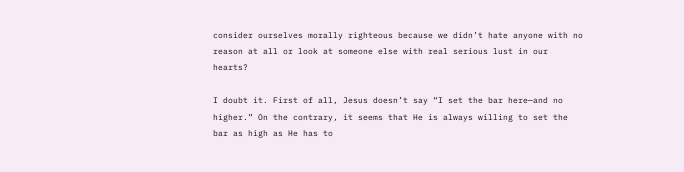consider ourselves morally righteous because we didn’t hate anyone with no reason at all or look at someone else with real serious lust in our hearts?

I doubt it. First of all, Jesus doesn’t say “I set the bar here—and no higher.” On the contrary, it seems that He is always willing to set the bar as high as He has to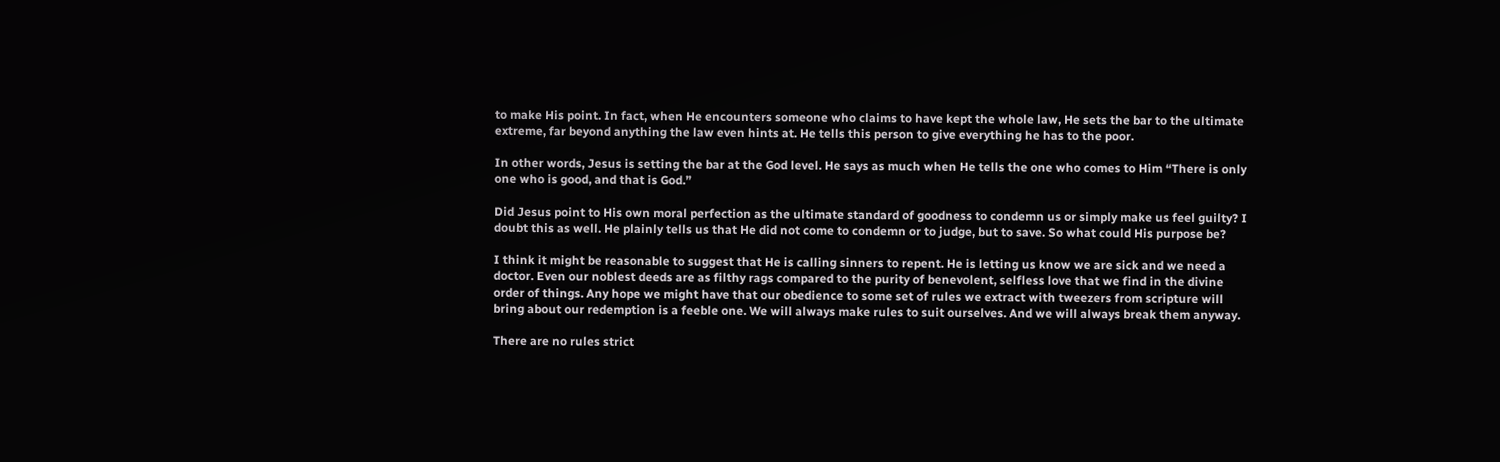to make His point. In fact, when He encounters someone who claims to have kept the whole law, He sets the bar to the ultimate extreme, far beyond anything the law even hints at. He tells this person to give everything he has to the poor.

In other words, Jesus is setting the bar at the God level. He says as much when He tells the one who comes to Him “There is only one who is good, and that is God.”

Did Jesus point to His own moral perfection as the ultimate standard of goodness to condemn us or simply make us feel guilty? I doubt this as well. He plainly tells us that He did not come to condemn or to judge, but to save. So what could His purpose be?

I think it might be reasonable to suggest that He is calling sinners to repent. He is letting us know we are sick and we need a doctor. Even our noblest deeds are as filthy rags compared to the purity of benevolent, selfless love that we find in the divine order of things. Any hope we might have that our obedience to some set of rules we extract with tweezers from scripture will bring about our redemption is a feeble one. We will always make rules to suit ourselves. And we will always break them anyway.

There are no rules strict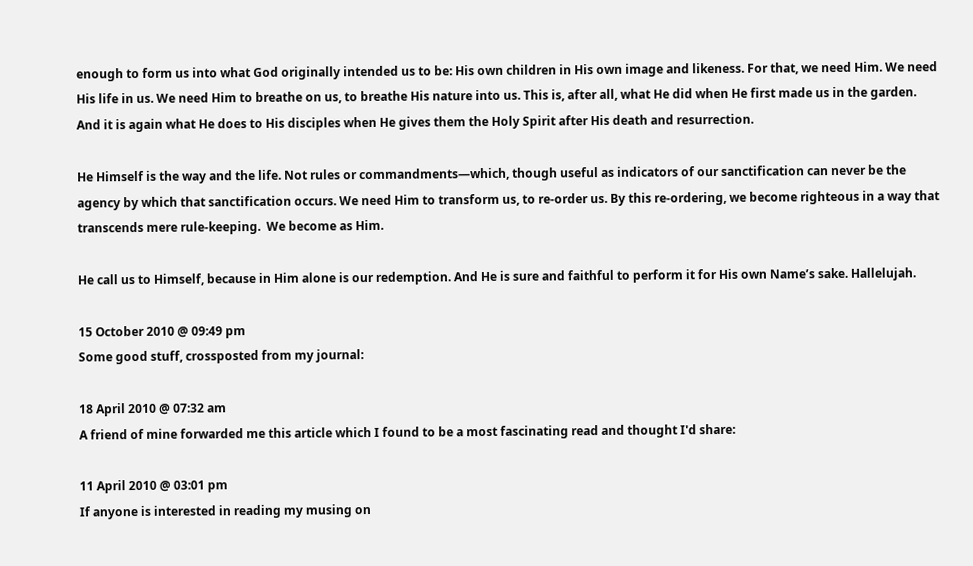enough to form us into what God originally intended us to be: His own children in His own image and likeness. For that, we need Him. We need His life in us. We need Him to breathe on us, to breathe His nature into us. This is, after all, what He did when He first made us in the garden. And it is again what He does to His disciples when He gives them the Holy Spirit after His death and resurrection.

He Himself is the way and the life. Not rules or commandments—which, though useful as indicators of our sanctification can never be the agency by which that sanctification occurs. We need Him to transform us, to re-order us. By this re-ordering, we become righteous in a way that transcends mere rule-keeping.  We become as Him.

He call us to Himself, because in Him alone is our redemption. And He is sure and faithful to perform it for His own Name’s sake. Hallelujah.

15 October 2010 @ 09:49 pm
Some good stuff, crossposted from my journal:

18 April 2010 @ 07:32 am
A friend of mine forwarded me this article which I found to be a most fascinating read and thought I'd share:

11 April 2010 @ 03:01 pm
If anyone is interested in reading my musing on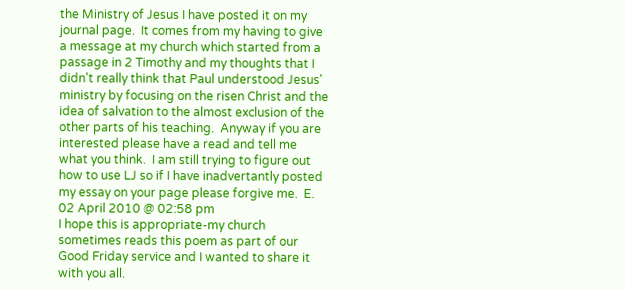the Ministry of Jesus I have posted it on my journal page.  It comes from my having to give a message at my church which started from a passage in 2 Timothy and my thoughts that I didn't really think that Paul understood Jesus' ministry by focusing on the risen Christ and the idea of salvation to the almost exclusion of the other parts of his teaching.  Anyway if you are interested please have a read and tell me what you think.  I am still trying to figure out how to use LJ so if I have inadvertantly posted my essay on your page please forgive me.  E.
02 April 2010 @ 02:58 pm
I hope this is appropriate-my church sometimes reads this poem as part of our Good Friday service and I wanted to share it with you all.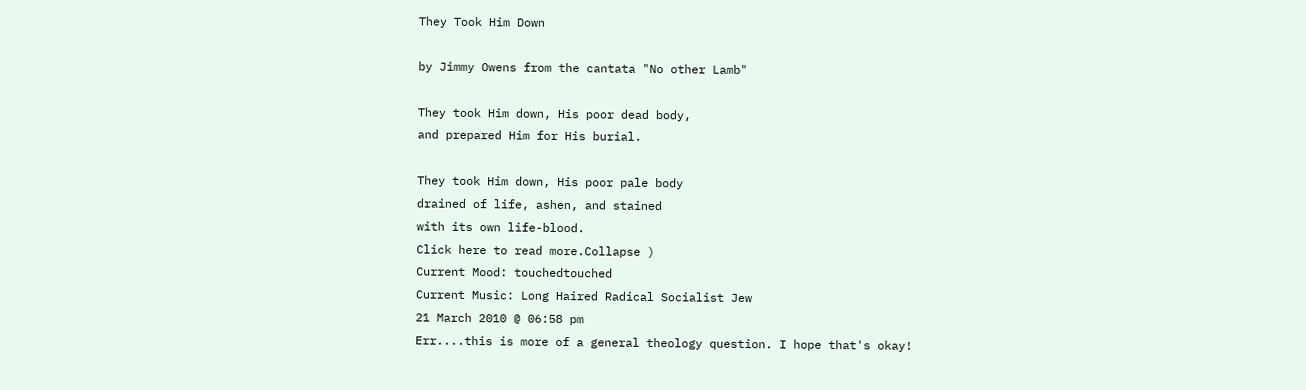They Took Him Down

by Jimmy Owens from the cantata "No other Lamb"

They took Him down, His poor dead body,
and prepared Him for His burial.

They took Him down, His poor pale body
drained of life, ashen, and stained
with its own life-blood.
Click here to read more.Collapse )
Current Mood: touchedtouched
Current Music: Long Haired Radical Socialist Jew
21 March 2010 @ 06:58 pm
Err....this is more of a general theology question. I hope that's okay!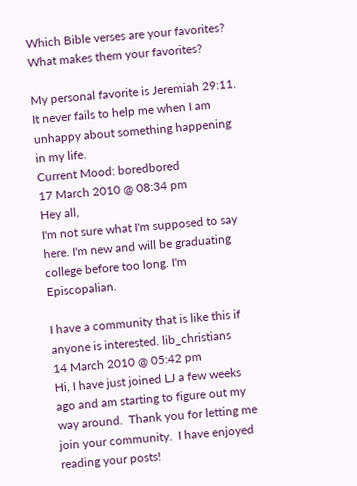Which Bible verses are your favorites? What makes them your favorites?

My personal favorite is Jeremiah 29:11. It never fails to help me when I am unhappy about something happening in my life.
Current Mood: boredbored
17 March 2010 @ 08:34 pm
Hey all,
I'm not sure what I'm supposed to say here. I'm new and will be graduating college before too long. I'm Episcopalian.

I have a community that is like this if anyone is interested. lib_christians
14 March 2010 @ 05:42 pm
Hi, I have just joined LJ a few weeks ago and am starting to figure out my way around.  Thank you for letting me join your community.  I have enjoyed reading your posts!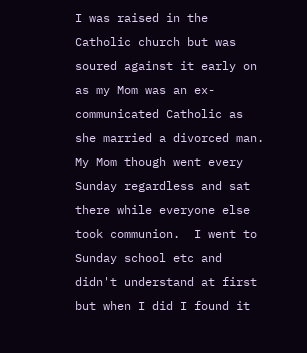I was raised in the Catholic church but was soured against it early on as my Mom was an ex-communicated Catholic as she married a divorced man.  My Mom though went every Sunday regardless and sat there while everyone else took communion.  I went to Sunday school etc and didn't understand at first but when I did I found it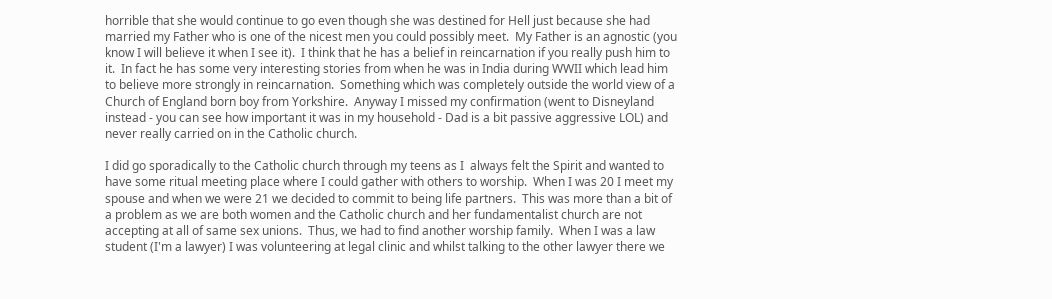horrible that she would continue to go even though she was destined for Hell just because she had married my Father who is one of the nicest men you could possibly meet.  My Father is an agnostic (you know I will believe it when I see it).  I think that he has a belief in reincarnation if you really push him to it.  In fact he has some very interesting stories from when he was in India during WWII which lead him to believe more strongly in reincarnation.  Something which was completely outside the world view of a Church of England born boy from Yorkshire.  Anyway I missed my confirmation (went to Disneyland instead - you can see how important it was in my household - Dad is a bit passive aggressive LOL) and never really carried on in the Catholic church.

I did go sporadically to the Catholic church through my teens as I  always felt the Spirit and wanted to have some ritual meeting place where I could gather with others to worship.  When I was 20 I meet my spouse and when we were 21 we decided to commit to being life partners.  This was more than a bit of a problem as we are both women and the Catholic church and her fundamentalist church are not accepting at all of same sex unions.  Thus, we had to find another worship family.  When I was a law student (I'm a lawyer) I was volunteering at legal clinic and whilst talking to the other lawyer there we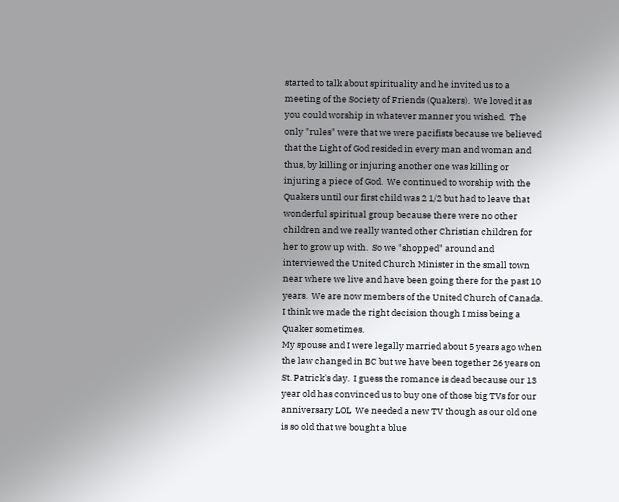started to talk about spirituality and he invited us to a meeting of the Society of Friends (Quakers).  We loved it as you could worship in whatever manner you wished.  The only "rules" were that we were pacifists because we believed that the Light of God resided in every man and woman and thus, by killing or injuring another one was killing or injuring a piece of God.  We continued to worship with the Quakers until our first child was 2 1/2 but had to leave that wonderful spiritual group because there were no other children and we really wanted other Christian children for her to grow up with.  So we "shopped" around and interviewed the United Church Minister in the small town near where we live and have been going there for the past 10 years.  We are now members of the United Church of Canada.  I think we made the right decision though I miss being a Quaker sometimes.
My spouse and I were legally married about 5 years ago when the law changed in BC but we have been together 26 years on St. Patrick's day.  I guess the romance is dead because our 13 year old has convinced us to buy one of those big TVs for our anniversary LOL  We needed a new TV though as our old one is so old that we bought a blue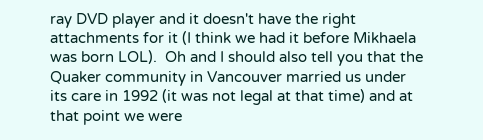ray DVD player and it doesn't have the right attachments for it (I think we had it before Mikhaela was born LOL).  Oh and I should also tell you that the Quaker community in Vancouver married us under its care in 1992 (it was not legal at that time) and at that point we were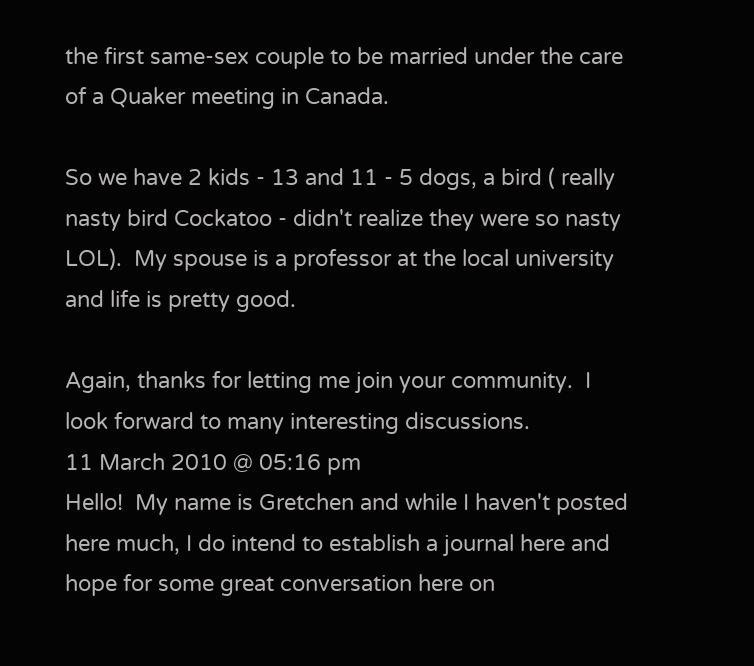the first same-sex couple to be married under the care of a Quaker meeting in Canada.

So we have 2 kids - 13 and 11 - 5 dogs, a bird ( really nasty bird Cockatoo - didn't realize they were so nasty LOL).  My spouse is a professor at the local university and life is pretty good.

Again, thanks for letting me join your community.  I look forward to many interesting discussions.
11 March 2010 @ 05:16 pm
Hello!  My name is Gretchen and while I haven't posted here much, I do intend to establish a journal here and hope for some great conversation here on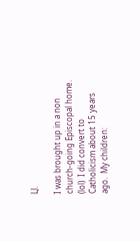LJ.

I was brought up in a non church-going Episcopal home.  (lol)  I did convert to Catholicism about 15 years ago.  My children: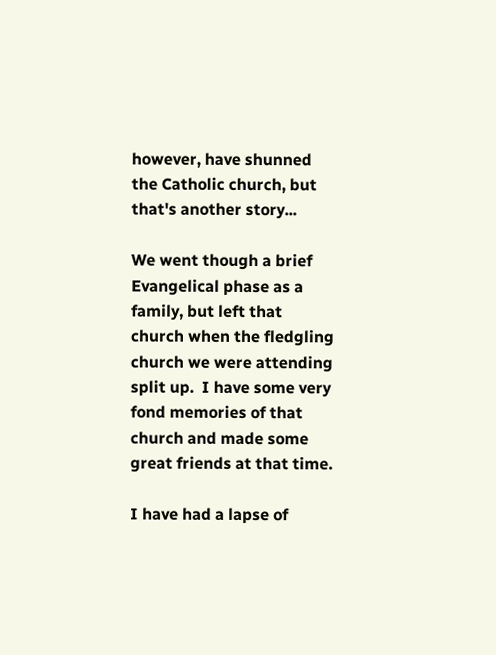however, have shunned the Catholic church, but that's another story...

We went though a brief Evangelical phase as a family, but left that church when the fledgling church we were attending split up.  I have some very fond memories of that church and made some great friends at that time.

I have had a lapse of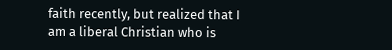faith recently, but realized that I am a liberal Christian who is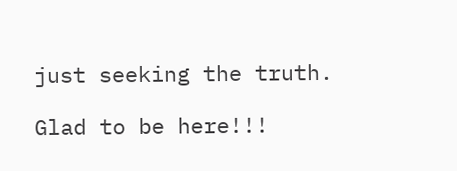just seeking the truth.

Glad to be here!!!